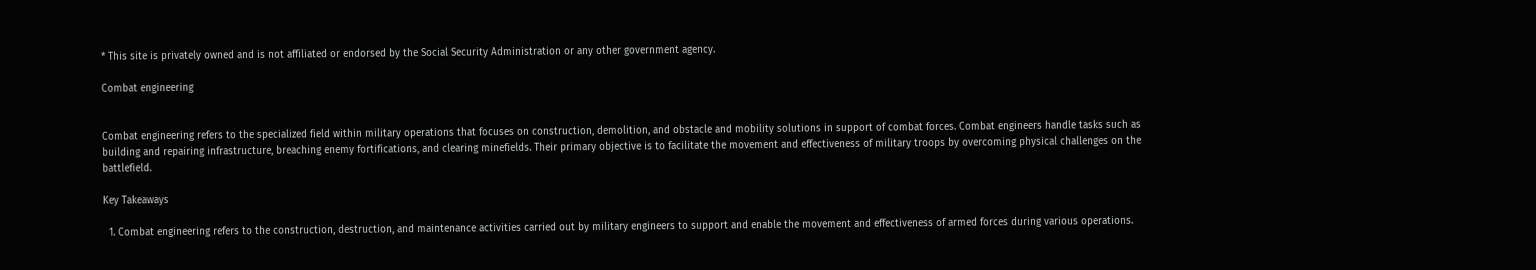* This site is privately owned and is not affiliated or endorsed by the Social Security Administration or any other government agency.

Combat engineering


Combat engineering refers to the specialized field within military operations that focuses on construction, demolition, and obstacle and mobility solutions in support of combat forces. Combat engineers handle tasks such as building and repairing infrastructure, breaching enemy fortifications, and clearing minefields. Their primary objective is to facilitate the movement and effectiveness of military troops by overcoming physical challenges on the battlefield.

Key Takeaways

  1. Combat engineering refers to the construction, destruction, and maintenance activities carried out by military engineers to support and enable the movement and effectiveness of armed forces during various operations.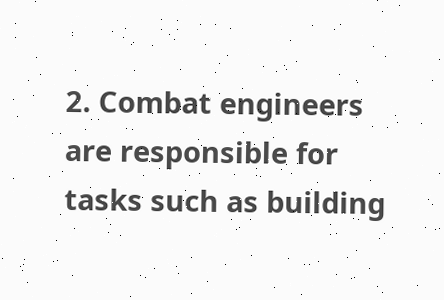2. Combat engineers are responsible for tasks such as building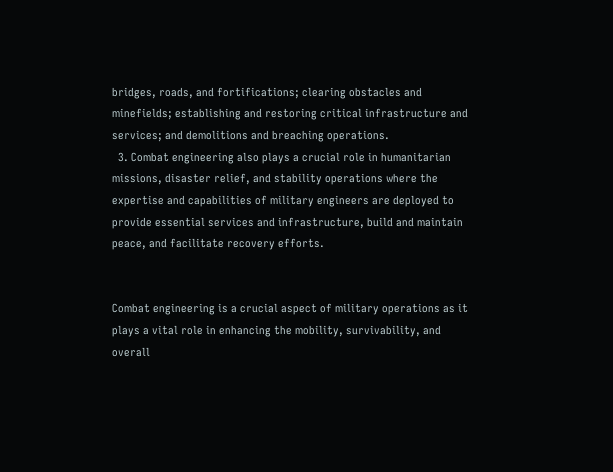bridges, roads, and fortifications; clearing obstacles and minefields; establishing and restoring critical infrastructure and services; and demolitions and breaching operations.
  3. Combat engineering also plays a crucial role in humanitarian missions, disaster relief, and stability operations where the expertise and capabilities of military engineers are deployed to provide essential services and infrastructure, build and maintain peace, and facilitate recovery efforts.


Combat engineering is a crucial aspect of military operations as it plays a vital role in enhancing the mobility, survivability, and overall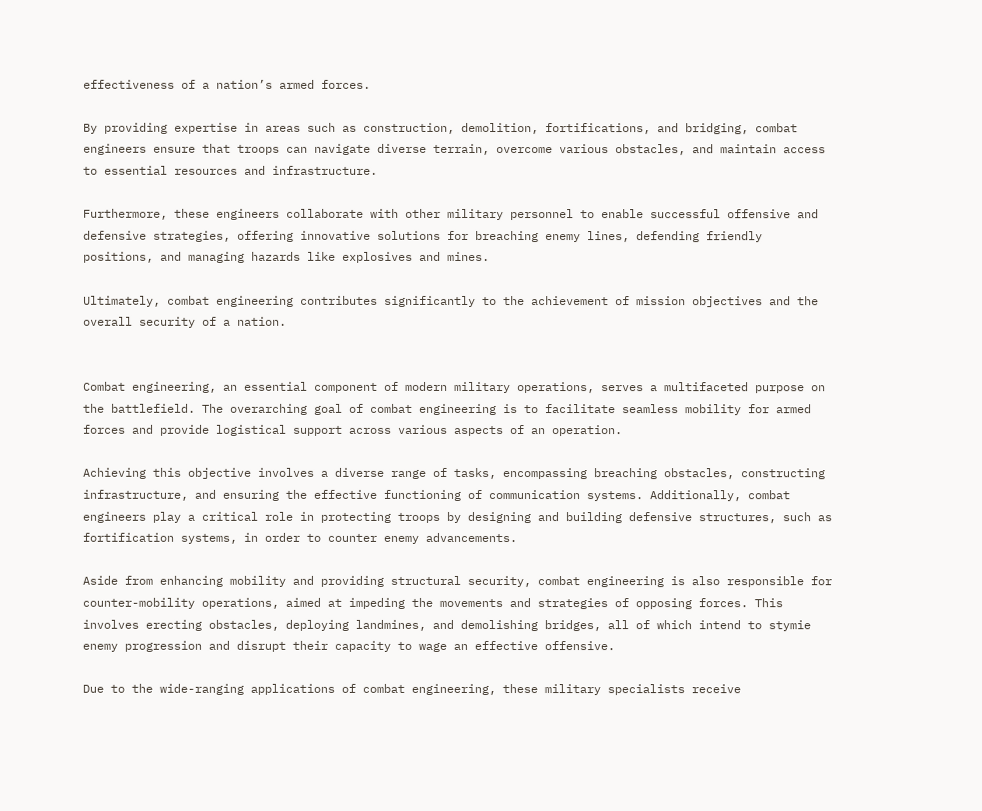effectiveness of a nation’s armed forces.

By providing expertise in areas such as construction, demolition, fortifications, and bridging, combat engineers ensure that troops can navigate diverse terrain, overcome various obstacles, and maintain access to essential resources and infrastructure.

Furthermore, these engineers collaborate with other military personnel to enable successful offensive and defensive strategies, offering innovative solutions for breaching enemy lines, defending friendly positions, and managing hazards like explosives and mines.

Ultimately, combat engineering contributes significantly to the achievement of mission objectives and the overall security of a nation.


Combat engineering, an essential component of modern military operations, serves a multifaceted purpose on the battlefield. The overarching goal of combat engineering is to facilitate seamless mobility for armed forces and provide logistical support across various aspects of an operation.

Achieving this objective involves a diverse range of tasks, encompassing breaching obstacles, constructing infrastructure, and ensuring the effective functioning of communication systems. Additionally, combat engineers play a critical role in protecting troops by designing and building defensive structures, such as fortification systems, in order to counter enemy advancements.

Aside from enhancing mobility and providing structural security, combat engineering is also responsible for counter-mobility operations, aimed at impeding the movements and strategies of opposing forces. This involves erecting obstacles, deploying landmines, and demolishing bridges, all of which intend to stymie enemy progression and disrupt their capacity to wage an effective offensive.

Due to the wide-ranging applications of combat engineering, these military specialists receive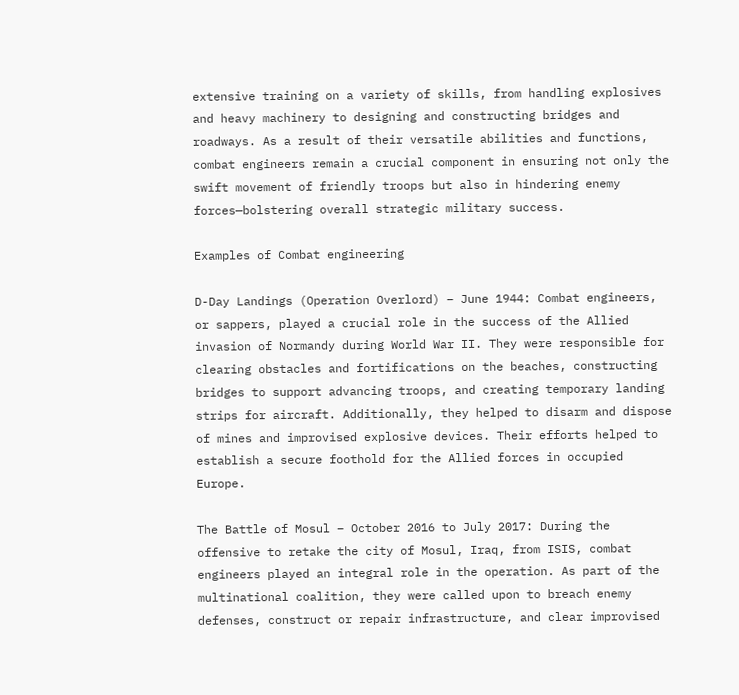extensive training on a variety of skills, from handling explosives and heavy machinery to designing and constructing bridges and roadways. As a result of their versatile abilities and functions, combat engineers remain a crucial component in ensuring not only the swift movement of friendly troops but also in hindering enemy forces—bolstering overall strategic military success.

Examples of Combat engineering

D-Day Landings (Operation Overlord) – June 1944: Combat engineers, or sappers, played a crucial role in the success of the Allied invasion of Normandy during World War II. They were responsible for clearing obstacles and fortifications on the beaches, constructing bridges to support advancing troops, and creating temporary landing strips for aircraft. Additionally, they helped to disarm and dispose of mines and improvised explosive devices. Their efforts helped to establish a secure foothold for the Allied forces in occupied Europe.

The Battle of Mosul – October 2016 to July 2017: During the offensive to retake the city of Mosul, Iraq, from ISIS, combat engineers played an integral role in the operation. As part of the multinational coalition, they were called upon to breach enemy defenses, construct or repair infrastructure, and clear improvised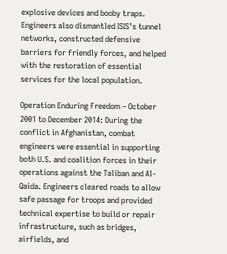explosive devices and booby traps. Engineers also dismantled ISIS’s tunnel networks, constructed defensive barriers for friendly forces, and helped with the restoration of essential services for the local population.

Operation Enduring Freedom – October 2001 to December 2014: During the conflict in Afghanistan, combat engineers were essential in supporting both U.S. and coalition forces in their operations against the Taliban and Al-Qaida. Engineers cleared roads to allow safe passage for troops and provided technical expertise to build or repair infrastructure, such as bridges, airfields, and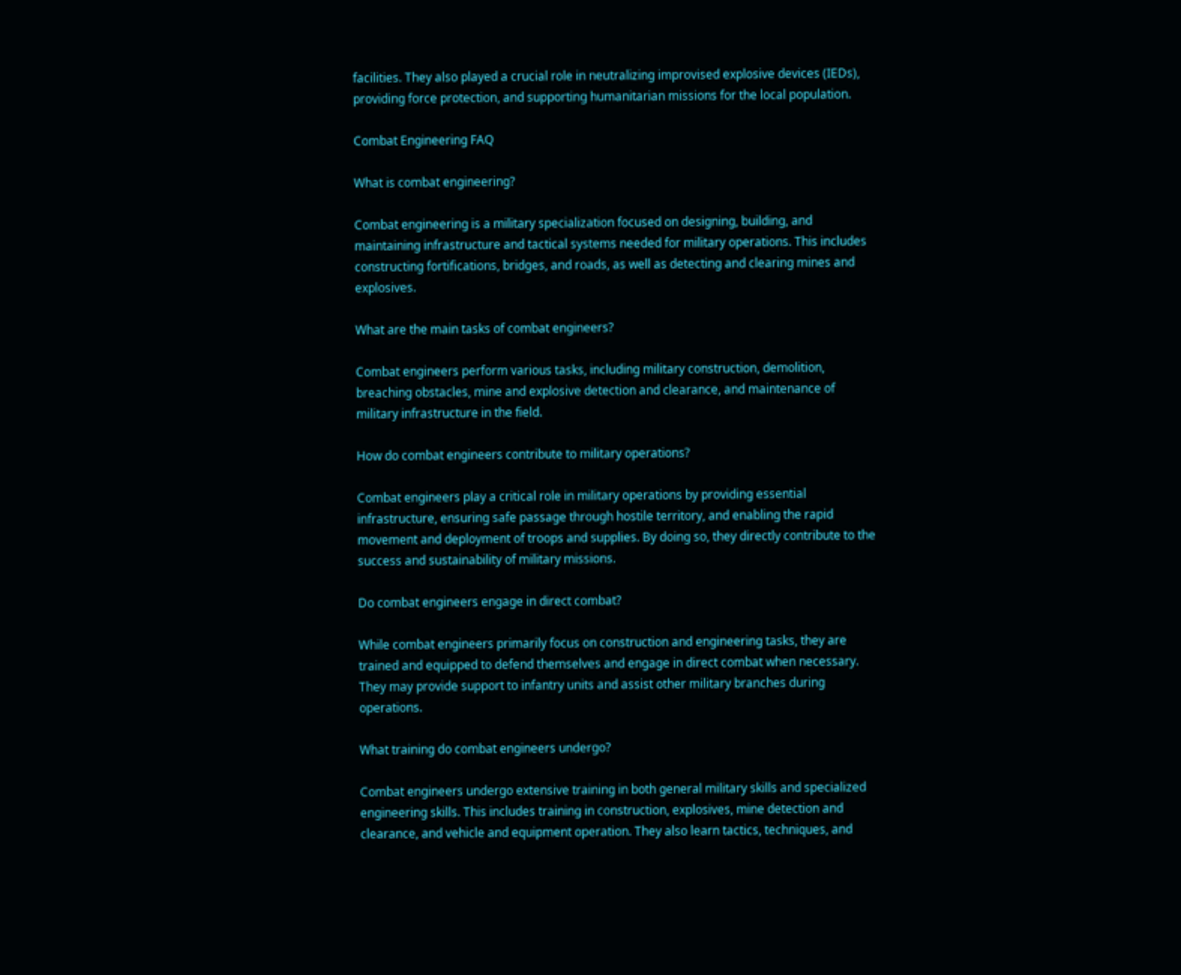facilities. They also played a crucial role in neutralizing improvised explosive devices (IEDs), providing force protection, and supporting humanitarian missions for the local population.

Combat Engineering FAQ

What is combat engineering?

Combat engineering is a military specialization focused on designing, building, and maintaining infrastructure and tactical systems needed for military operations. This includes constructing fortifications, bridges, and roads, as well as detecting and clearing mines and explosives.

What are the main tasks of combat engineers?

Combat engineers perform various tasks, including military construction, demolition, breaching obstacles, mine and explosive detection and clearance, and maintenance of military infrastructure in the field.

How do combat engineers contribute to military operations?

Combat engineers play a critical role in military operations by providing essential infrastructure, ensuring safe passage through hostile territory, and enabling the rapid movement and deployment of troops and supplies. By doing so, they directly contribute to the success and sustainability of military missions.

Do combat engineers engage in direct combat?

While combat engineers primarily focus on construction and engineering tasks, they are trained and equipped to defend themselves and engage in direct combat when necessary. They may provide support to infantry units and assist other military branches during operations.

What training do combat engineers undergo?

Combat engineers undergo extensive training in both general military skills and specialized engineering skills. This includes training in construction, explosives, mine detection and clearance, and vehicle and equipment operation. They also learn tactics, techniques, and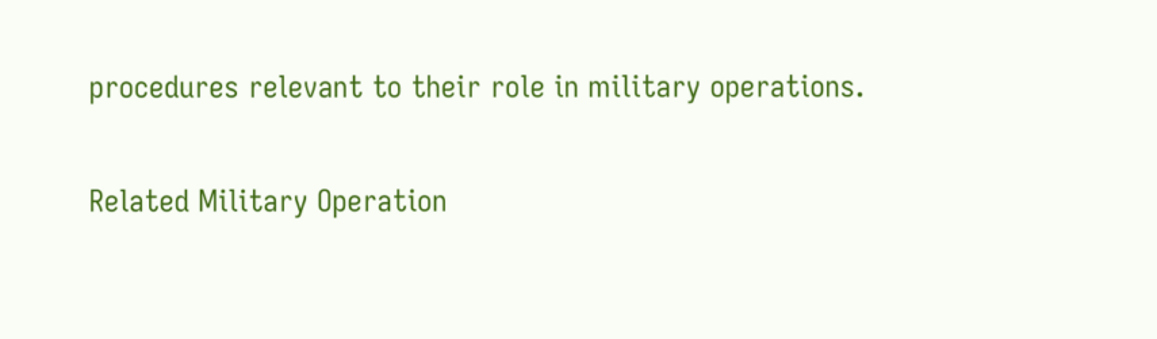procedures relevant to their role in military operations.

Related Military Operation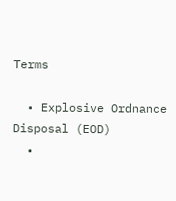Terms

  • Explosive Ordnance Disposal (EOD)
  •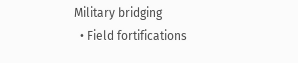Military bridging
  • Field fortifications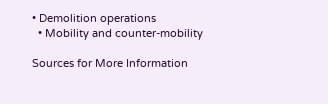• Demolition operations
  • Mobility and counter-mobility

Sources for More Information